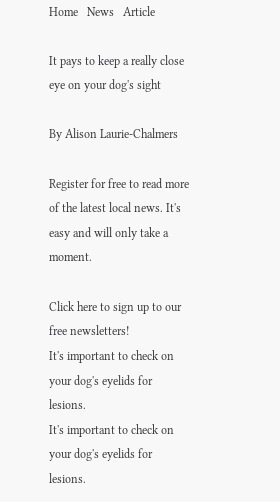Home   News   Article

It pays to keep a really close eye on your dog's sight

By Alison Laurie-Chalmers

Register for free to read more of the latest local news. It's easy and will only take a moment.

Click here to sign up to our free newsletters!
It's important to check on your dog's eyelids for lesions.
It's important to check on your dog's eyelids for lesions.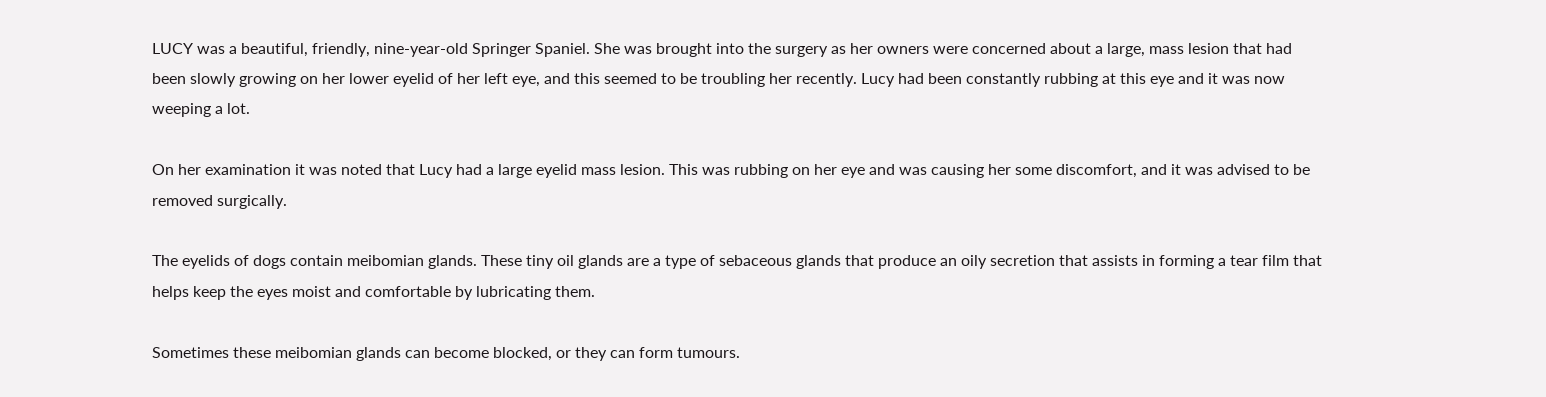LUCY was a beautiful, friendly, nine-year-old Springer Spaniel. She was brought into the surgery as her owners were concerned about a large, mass lesion that had been slowly growing on her lower eyelid of her left eye, and this seemed to be troubling her recently. Lucy had been constantly rubbing at this eye and it was now weeping a lot.

On her examination it was noted that Lucy had a large eyelid mass lesion. This was rubbing on her eye and was causing her some discomfort, and it was advised to be removed surgically.

The eyelids of dogs contain meibomian glands. These tiny oil glands are a type of sebaceous glands that produce an oily secretion that assists in forming a tear film that helps keep the eyes moist and comfortable by lubricating them.

Sometimes these meibomian glands can become blocked, or they can form tumours.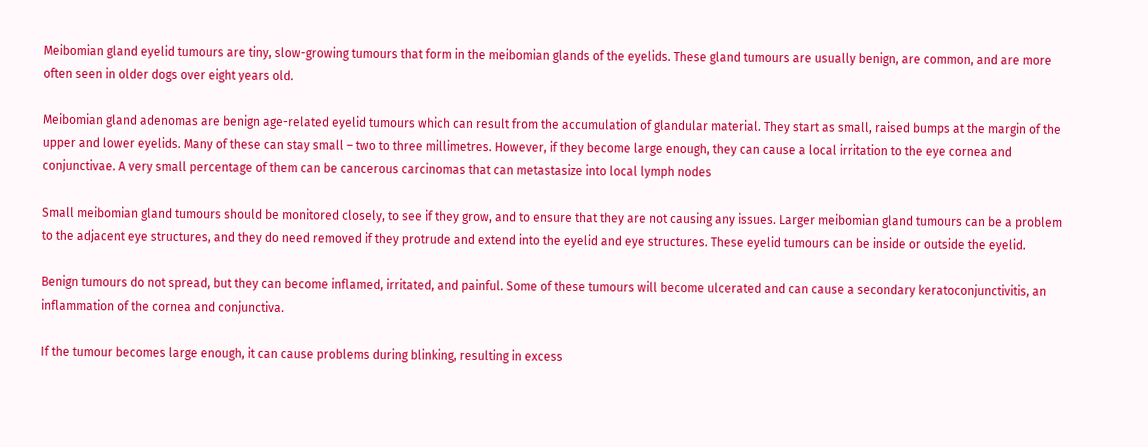Meibomian gland eyelid tumours are tiny, slow-growing tumours that form in the meibomian glands of the eyelids. These gland tumours are usually benign, are common, and are more often seen in older dogs over eight years old.

Meibomian gland adenomas are benign age-related eyelid tumours which can result from the accumulation of glandular material. They start as small, raised bumps at the margin of the upper and lower eyelids. Many of these can stay small – two to three millimetres. However, if they become large enough, they can cause a local irritation to the eye cornea and conjunctivae. A very small percentage of them can be cancerous carcinomas that can metastasize into local lymph nodes

Small meibomian gland tumours should be monitored closely, to see if they grow, and to ensure that they are not causing any issues. Larger meibomian gland tumours can be a problem to the adjacent eye structures, and they do need removed if they protrude and extend into the eyelid and eye structures. These eyelid tumours can be inside or outside the eyelid.

Benign tumours do not spread, but they can become inflamed, irritated, and painful. Some of these tumours will become ulcerated and can cause a secondary keratoconjunctivitis, an inflammation of the cornea and conjunctiva.

If the tumour becomes large enough, it can cause problems during blinking, resulting in excess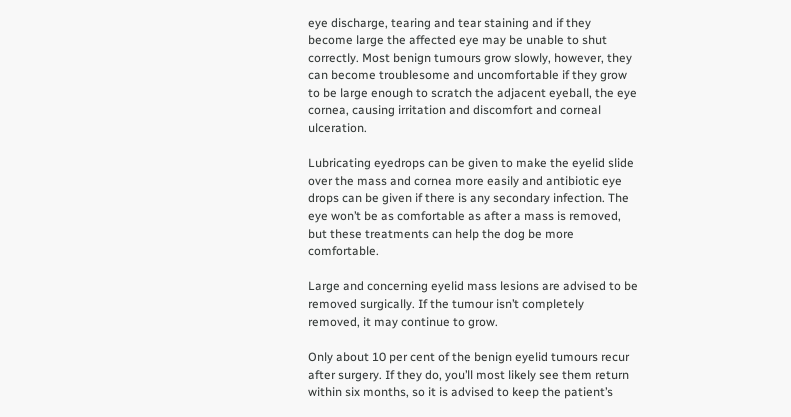eye discharge, tearing and tear staining and if they become large the affected eye may be unable to shut correctly. Most benign tumours grow slowly, however, they can become troublesome and uncomfortable if they grow to be large enough to scratch the adjacent eyeball, the eye cornea, causing irritation and discomfort and corneal ulceration.

Lubricating eyedrops can be given to make the eyelid slide over the mass and cornea more easily and antibiotic eye drops can be given if there is any secondary infection. The eye won’t be as comfortable as after a mass is removed, but these treatments can help the dog be more comfortable.

Large and concerning eyelid mass lesions are advised to be removed surgically. If the tumour isn’t completely removed, it may continue to grow.

Only about 10 per cent of the benign eyelid tumours recur after surgery. If they do, you’ll most likely see them return within six months, so it is advised to keep the patient’s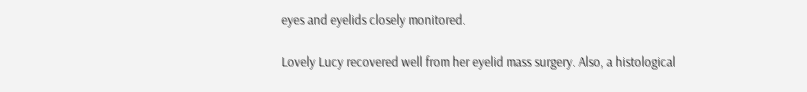eyes and eyelids closely monitored.

Lovely Lucy recovered well from her eyelid mass surgery. Also, a histological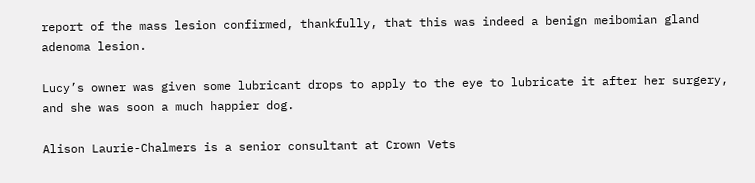report of the mass lesion confirmed, thankfully, that this was indeed a benign meibomian gland adenoma lesion.

Lucy’s owner was given some lubricant drops to apply to the eye to lubricate it after her surgery, and she was soon a much happier dog.

Alison Laurie-Chalmers is a senior consultant at Crown Vets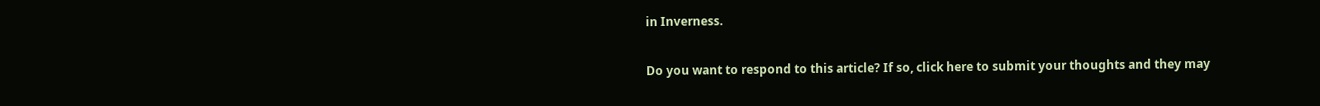in Inverness.

Do you want to respond to this article? If so, click here to submit your thoughts and they may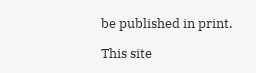be published in print.

This site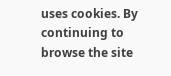uses cookies. By continuing to browse the site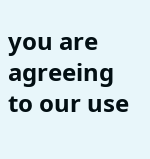you are agreeing to our use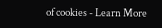of cookies - Learn More